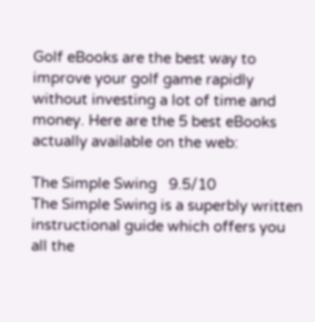Golf eBooks are the best way to improve your golf game rapidly without investing a lot of time and money. Here are the 5 best eBooks actually available on the web:

The Simple Swing   9.5/10
The Simple Swing is a superbly written instructional guide which offers you all the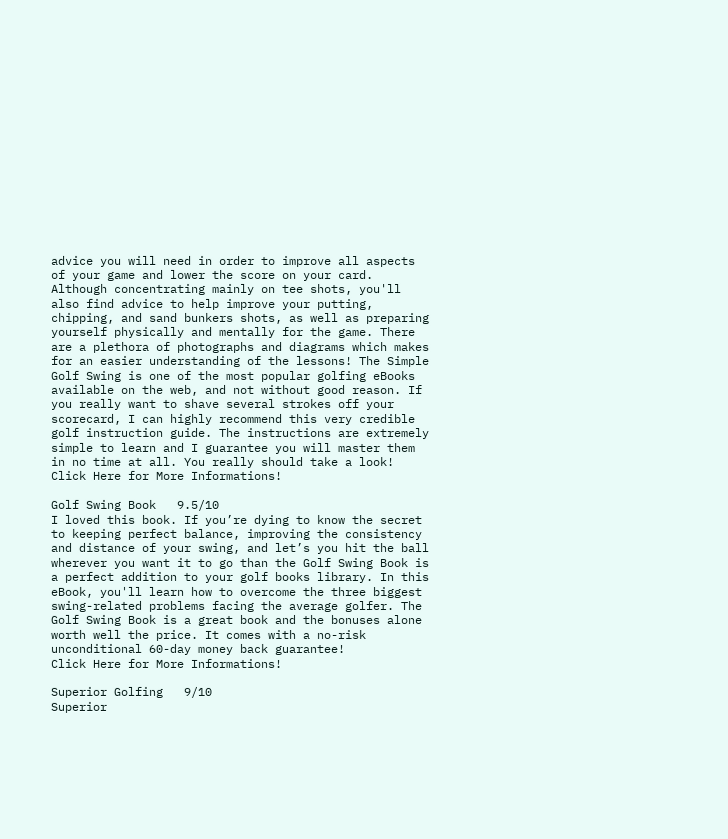advice you will need in order to improve all aspects of your game and lower the score on your card. Although concentrating mainly on tee shots, you'll also find advice to help improve your putting, chipping, and sand bunkers shots, as well as preparing yourself physically and mentally for the game. There are a plethora of photographs and diagrams which makes for an easier understanding of the lessons! The Simple Golf Swing is one of the most popular golfing eBooks available on the web, and not without good reason. If you really want to shave several strokes off your scorecard, I can highly recommend this very credible golf instruction guide. The instructions are extremely simple to learn and I guarantee you will master them in no time at all. You really should take a look!
Click Here for More Informations!

Golf Swing Book   9.5/10
I loved this book. If you’re dying to know the secret to keeping perfect balance, improving the consistency and distance of your swing, and let’s you hit the ball wherever you want it to go than the Golf Swing Book is a perfect addition to your golf books library. In this eBook, you'll learn how to overcome the three biggest swing-related problems facing the average golfer. The Golf Swing Book is a great book and the bonuses alone worth well the price. It comes with a no-risk unconditional 60-day money back guarantee!
Click Here for More Informations!

Superior Golfing   9/10
Superior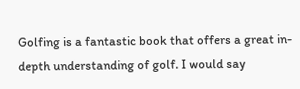Golfing is a fantastic book that offers a great in-depth understanding of golf. I would say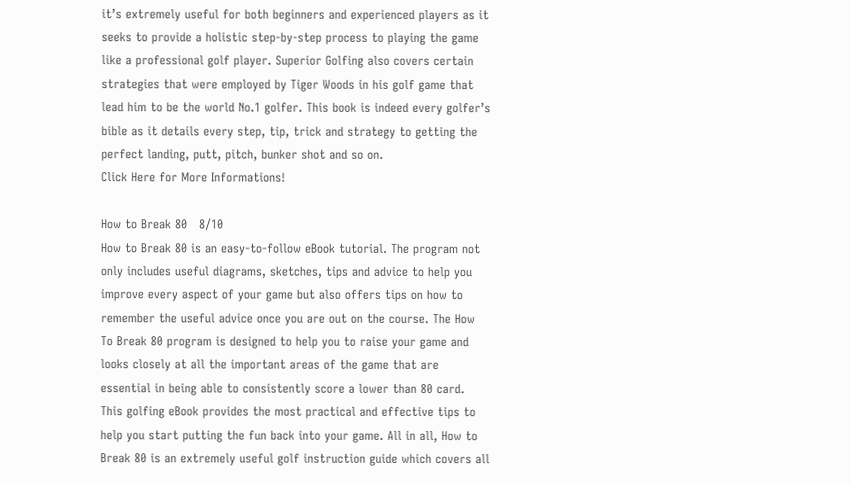it’s extremely useful for both beginners and experienced players as it seeks to provide a holistic step-by-step process to playing the game like a professional golf player. Superior Golfing also covers certain strategies that were employed by Tiger Woods in his golf game that lead him to be the world No.1 golfer. This book is indeed every golfer’s bible as it details every step, tip, trick and strategy to getting the perfect landing, putt, pitch, bunker shot and so on.
Click Here for More Informations!

How to Break 80   8/10
How to Break 80 is an easy-to-follow eBook tutorial. The program not only includes useful diagrams, sketches, tips and advice to help you improve every aspect of your game but also offers tips on how to remember the useful advice once you are out on the course. The How To Break 80 program is designed to help you to raise your game and looks closely at all the important areas of the game that are essential in being able to consistently score a lower than 80 card. This golfing eBook provides the most practical and effective tips to help you start putting the fun back into your game. All in all, How to Break 80 is an extremely useful golf instruction guide which covers all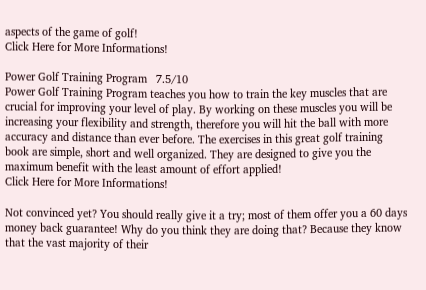aspects of the game of golf!
Click Here for More Informations!

Power Golf Training Program   7.5/10
Power Golf Training Program teaches you how to train the key muscles that are crucial for improving your level of play. By working on these muscles you will be increasing your flexibility and strength, therefore you will hit the ball with more accuracy and distance than ever before. The exercises in this great golf training book are simple, short and well organized. They are designed to give you the maximum benefit with the least amount of effort applied!
Click Here for More Informations!

Not convinced yet? You should really give it a try; most of them offer you a 60 days money back guarantee! Why do you think they are doing that? Because they know that the vast majority of their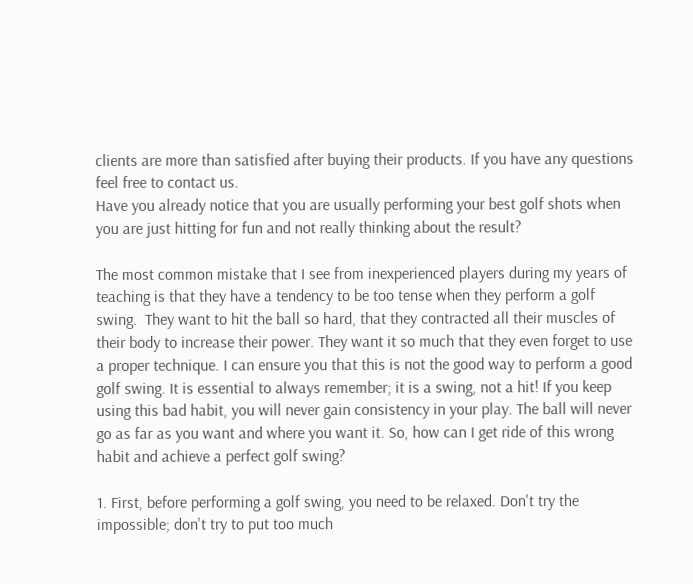clients are more than satisfied after buying their products. If you have any questions feel free to contact us.
Have you already notice that you are usually performing your best golf shots when you are just hitting for fun and not really thinking about the result?

The most common mistake that I see from inexperienced players during my years of teaching is that they have a tendency to be too tense when they perform a golf swing.  They want to hit the ball so hard, that they contracted all their muscles of their body to increase their power. They want it so much that they even forget to use a proper technique. I can ensure you that this is not the good way to perform a good golf swing. It is essential to always remember; it is a swing, not a hit! If you keep using this bad habit, you will never gain consistency in your play. The ball will never go as far as you want and where you want it. So, how can I get ride of this wrong habit and achieve a perfect golf swing?

1. First, before performing a golf swing, you need to be relaxed. Don't try the impossible; don't try to put too much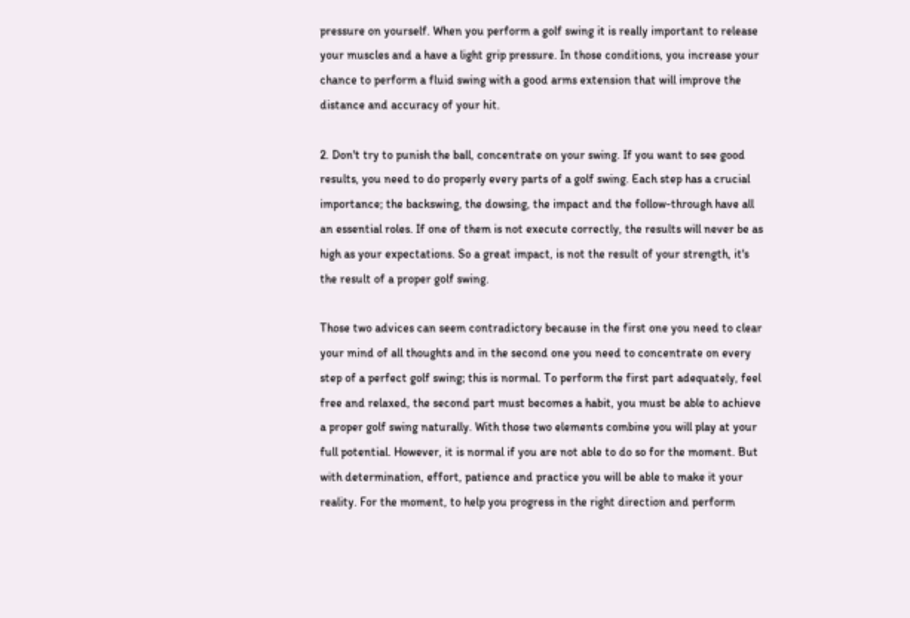pressure on yourself. When you perform a golf swing it is really important to release your muscles and a have a light grip pressure. In those conditions, you increase your chance to perform a fluid swing with a good arms extension that will improve the distance and accuracy of your hit.

2. Don't try to punish the ball, concentrate on your swing. If you want to see good results, you need to do properly every parts of a golf swing. Each step has a crucial importance; the backswing, the dowsing, the impact and the follow-through have all an essential roles. If one of them is not execute correctly, the results will never be as high as your expectations. So a great impact, is not the result of your strength, it's the result of a proper golf swing.

Those two advices can seem contradictory because in the first one you need to clear your mind of all thoughts and in the second one you need to concentrate on every step of a perfect golf swing; this is normal. To perform the first part adequately, feel free and relaxed, the second part must becomes a habit, you must be able to achieve a proper golf swing naturally. With those two elements combine you will play at your full potential. However, it is normal if you are not able to do so for the moment. But with determination, effort, patience and practice you will be able to make it your reality. For the moment, to help you progress in the right direction and perform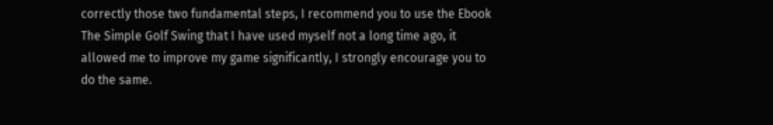correctly those two fundamental steps, I recommend you to use the Ebook The Simple Golf Swing that I have used myself not a long time ago, it allowed me to improve my game significantly, I strongly encourage you to do the same.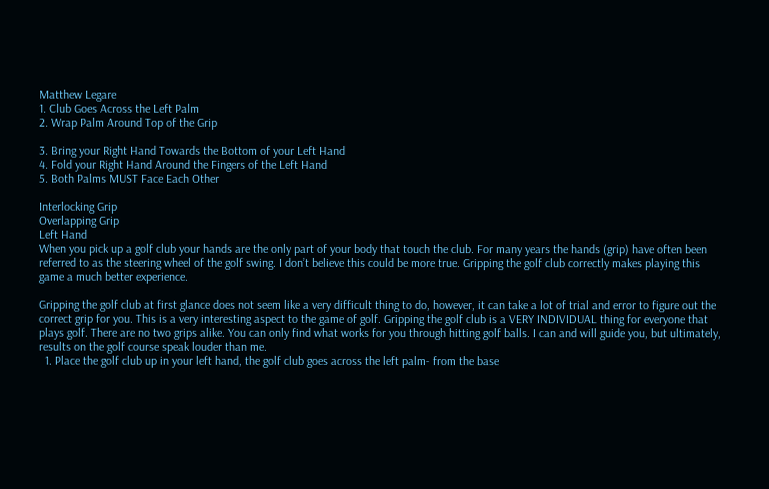Matthew Legare
1. Club Goes Across the Left Palm
2. Wrap Palm Around Top of the Grip

3. Bring your Right Hand Towards the Bottom of your Left Hand
4. Fold your Right Hand Around the Fingers of the Left Hand
5. Both Palms MUST Face Each Other

Interlocking Grip
Overlapping Grip
Left Hand
When you pick up a golf club your hands are the only part of your body that touch the club. For many years the hands (grip) have often been referred to as the steering wheel of the golf swing. I don’t believe this could be more true. Gripping the golf club correctly makes playing this game a much better experience.

Gripping the golf club at first glance does not seem like a very difficult thing to do, however, it can take a lot of trial and error to figure out the correct grip for you. This is a very interesting aspect to the game of golf. Gripping the golf club is a VERY INDIVIDUAL thing for everyone that plays golf. There are no two grips alike. You can only find what works for you through hitting golf balls. I can and will guide you, but ultimately, results on the golf course speak louder than me.
  1. Place the golf club up in your left hand, the golf club goes across the left palm- from the base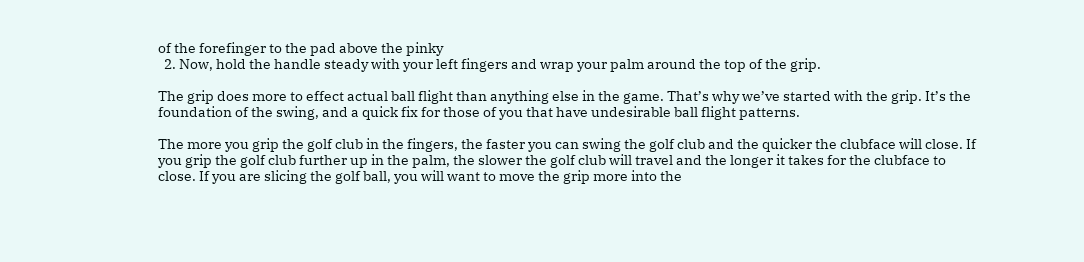of the forefinger to the pad above the pinky
  2. Now, hold the handle steady with your left fingers and wrap your palm around the top of the grip.

The grip does more to effect actual ball flight than anything else in the game. That’s why we’ve started with the grip. It’s the foundation of the swing, and a quick fix for those of you that have undesirable ball flight patterns.

The more you grip the golf club in the fingers, the faster you can swing the golf club and the quicker the clubface will close. If you grip the golf club further up in the palm, the slower the golf club will travel and the longer it takes for the clubface to close. If you are slicing the golf ball, you will want to move the grip more into the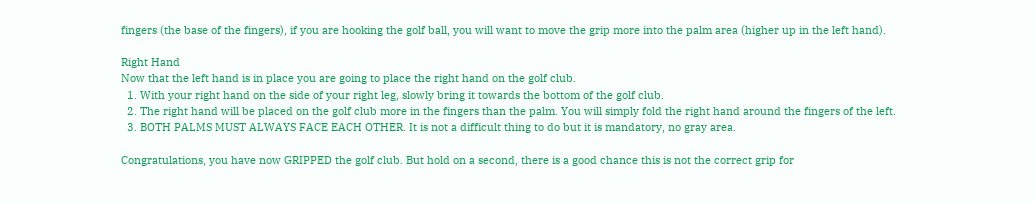fingers (the base of the fingers), if you are hooking the golf ball, you will want to move the grip more into the palm area (higher up in the left hand).

Right Hand
Now that the left hand is in place you are going to place the right hand on the golf club.
  1. With your right hand on the side of your right leg, slowly bring it towards the bottom of the golf club.
  2. The right hand will be placed on the golf club more in the fingers than the palm. You will simply fold the right hand around the fingers of the left.
  3. BOTH PALMS MUST ALWAYS FACE EACH OTHER. It is not a difficult thing to do but it is mandatory, no gray area.

Congratulations, you have now GRIPPED the golf club. But hold on a second, there is a good chance this is not the correct grip for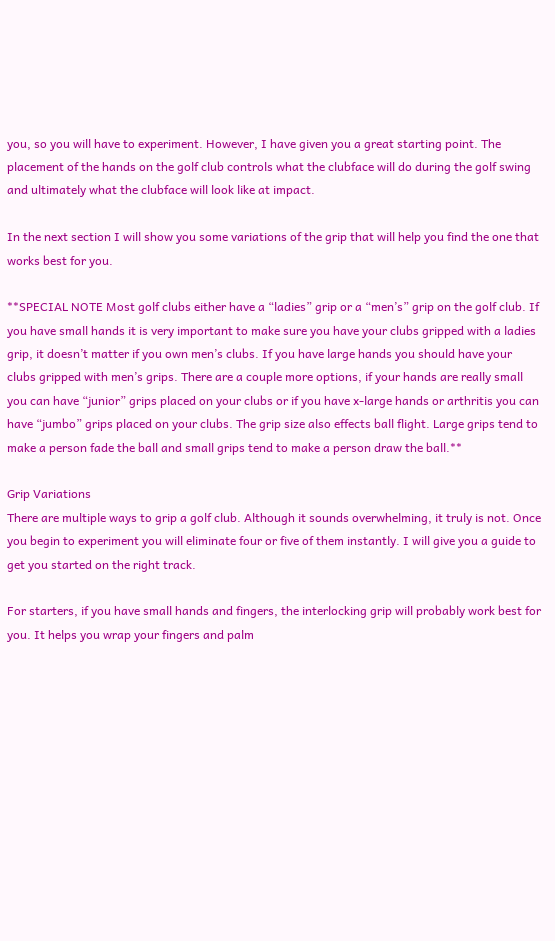you, so you will have to experiment. However, I have given you a great starting point. The placement of the hands on the golf club controls what the clubface will do during the golf swing and ultimately what the clubface will look like at impact.

In the next section I will show you some variations of the grip that will help you find the one that works best for you.

**SPECIAL NOTE Most golf clubs either have a “ladies” grip or a “men’s” grip on the golf club. If you have small hands it is very important to make sure you have your clubs gripped with a ladies grip, it doesn’t matter if you own men’s clubs. If you have large hands you should have your clubs gripped with men’s grips. There are a couple more options, if your hands are really small you can have “junior” grips placed on your clubs or if you have x-large hands or arthritis you can have “jumbo” grips placed on your clubs. The grip size also effects ball flight. Large grips tend to make a person fade the ball and small grips tend to make a person draw the ball.**

Grip Variations
There are multiple ways to grip a golf club. Although it sounds overwhelming, it truly is not. Once you begin to experiment you will eliminate four or five of them instantly. I will give you a guide to get you started on the right track.

For starters, if you have small hands and fingers, the interlocking grip will probably work best for you. It helps you wrap your fingers and palm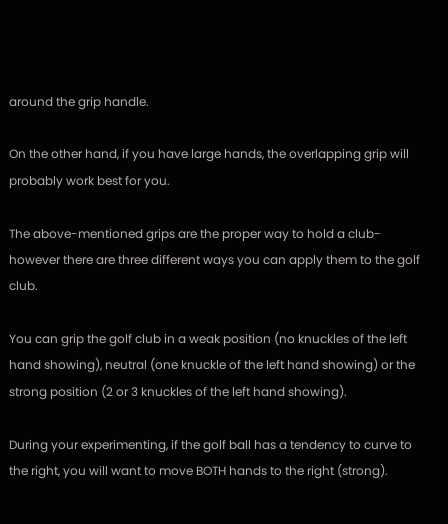around the grip handle.

On the other hand, if you have large hands, the overlapping grip will probably work best for you.

The above-mentioned grips are the proper way to hold a club- however there are three different ways you can apply them to the golf club.

You can grip the golf club in a weak position (no knuckles of the left hand showing), neutral (one knuckle of the left hand showing) or the strong position (2 or 3 knuckles of the left hand showing).

During your experimenting, if the golf ball has a tendency to curve to the right, you will want to move BOTH hands to the right (strong).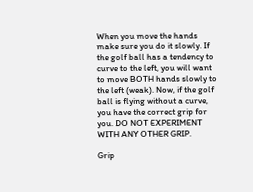When you move the hands make sure you do it slowly. If the golf ball has a tendency to curve to the left, you will want to move BOTH hands slowly to the left (weak). Now, if the golf ball is flying without a curve, you have the correct grip for you. DO NOT EXPERIMENT WITH ANY OTHER GRIP.

Grip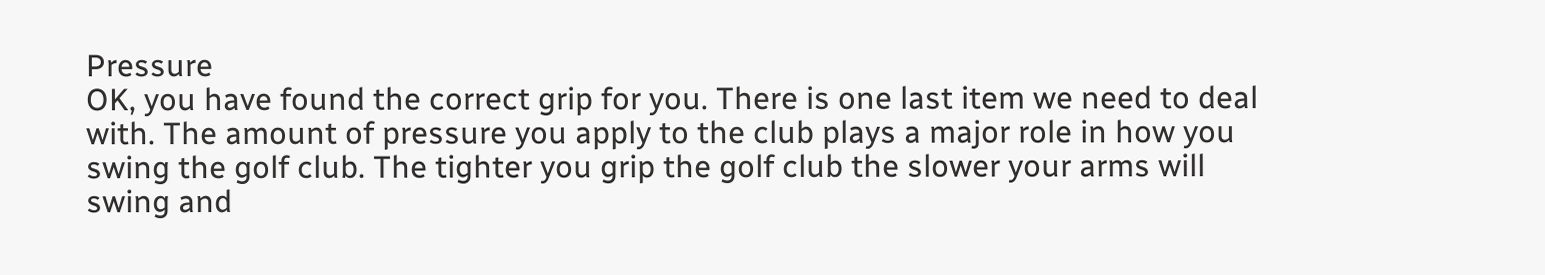Pressure
OK, you have found the correct grip for you. There is one last item we need to deal with. The amount of pressure you apply to the club plays a major role in how you swing the golf club. The tighter you grip the golf club the slower your arms will swing and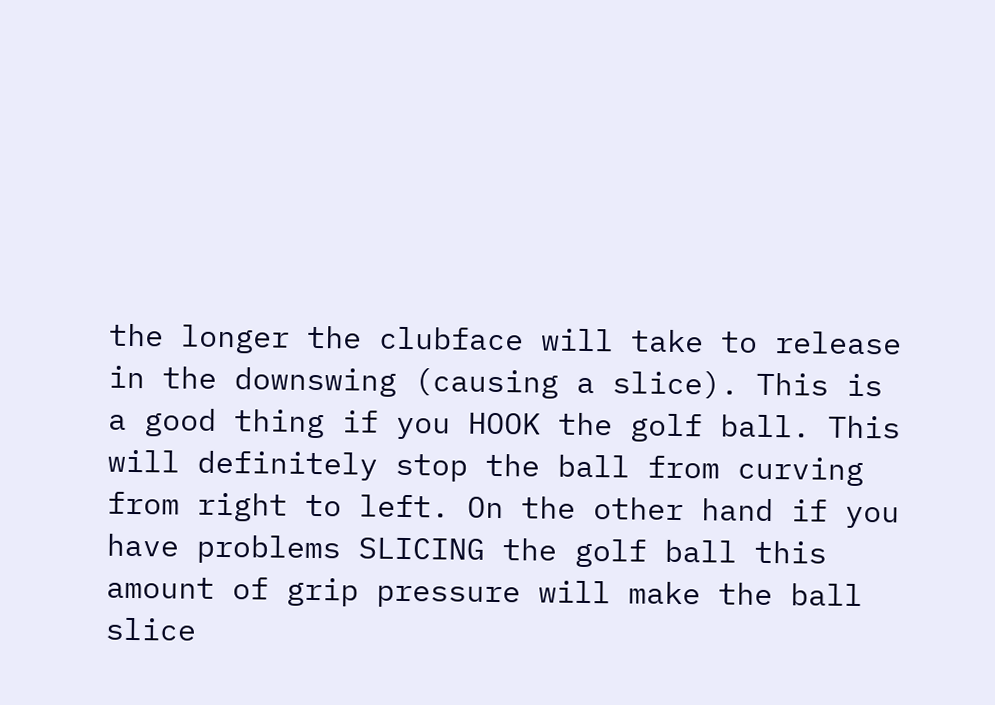the longer the clubface will take to release in the downswing (causing a slice). This is a good thing if you HOOK the golf ball. This will definitely stop the ball from curving from right to left. On the other hand if you have problems SLICING the golf ball this amount of grip pressure will make the ball slice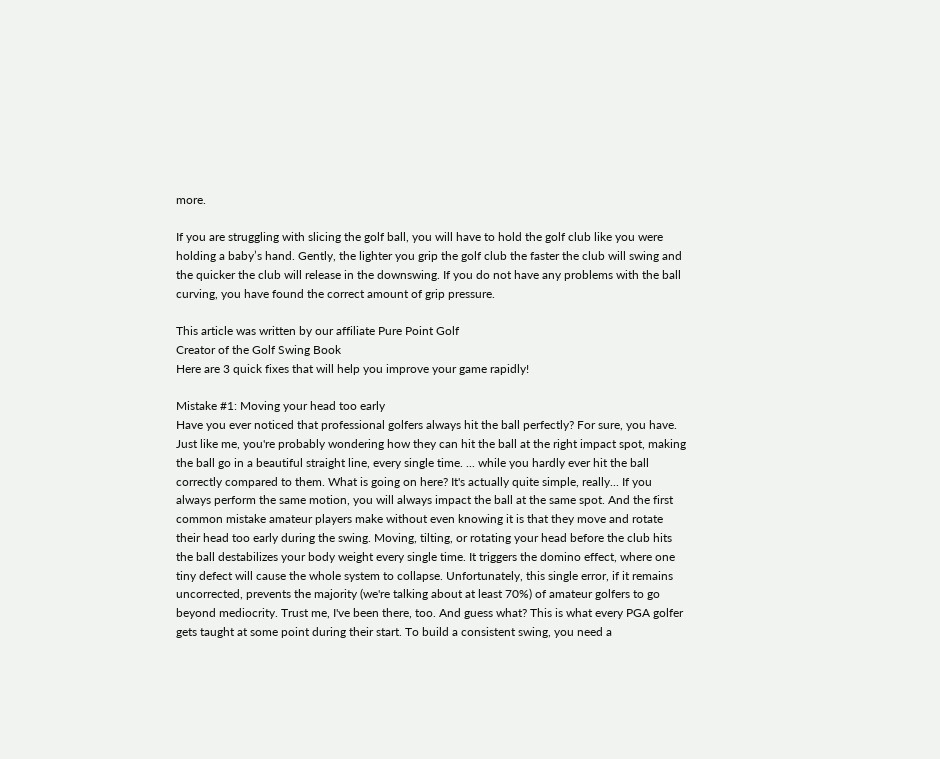more.

If you are struggling with slicing the golf ball, you will have to hold the golf club like you were holding a baby’s hand. Gently, the lighter you grip the golf club the faster the club will swing and the quicker the club will release in the downswing. If you do not have any problems with the ball curving, you have found the correct amount of grip pressure.

This article was written by our affiliate Pure Point Golf
Creator of the Golf Swing Book
Here are 3 quick fixes that will help you improve your game rapidly!

Mistake #1: Moving your head too early
Have you ever noticed that professional golfers always hit the ball perfectly? For sure, you have. Just like me, you're probably wondering how they can hit the ball at the right impact spot, making the ball go in a beautiful straight line, every single time. ... while you hardly ever hit the ball correctly compared to them. What is going on here? It's actually quite simple, really... If you always perform the same motion, you will always impact the ball at the same spot. And the first common mistake amateur players make without even knowing it is that they move and rotate their head too early during the swing. Moving, tilting, or rotating your head before the club hits the ball destabilizes your body weight every single time. It triggers the domino effect, where one tiny defect will cause the whole system to collapse. Unfortunately, this single error, if it remains uncorrected, prevents the majority (we're talking about at least 70%) of amateur golfers to go beyond mediocrity. Trust me, I've been there, too. And guess what? This is what every PGA golfer gets taught at some point during their start. To build a consistent swing, you need a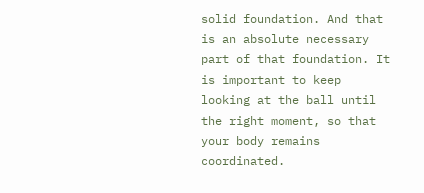solid foundation. And that is an absolute necessary part of that foundation. It is important to keep looking at the ball until the right moment, so that your body remains coordinated.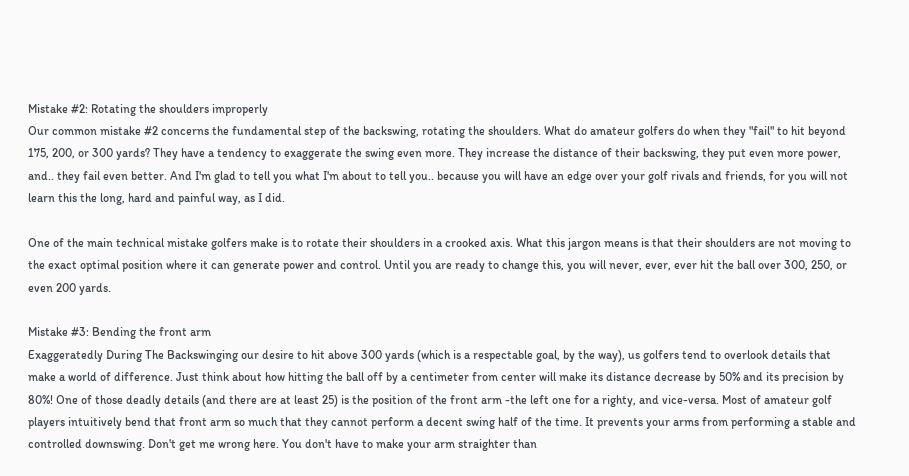Mistake #2: Rotating the shoulders improperly
Our common mistake #2 concerns the fundamental step of the backswing, rotating the shoulders. What do amateur golfers do when they "fail" to hit beyond 175, 200, or 300 yards? They have a tendency to exaggerate the swing even more. They increase the distance of their backswing, they put even more power, and.. they fail even better. And I'm glad to tell you what I'm about to tell you.. because you will have an edge over your golf rivals and friends, for you will not learn this the long, hard and painful way, as I did.

One of the main technical mistake golfers make is to rotate their shoulders in a crooked axis. What this jargon means is that their shoulders are not moving to the exact optimal position where it can generate power and control. Until you are ready to change this, you will never, ever, ever hit the ball over 300, 250, or even 200 yards.

Mistake #3: Bending the front arm
Exaggeratedly During The Backswinging our desire to hit above 300 yards (which is a respectable goal, by the way), us golfers tend to overlook details that make a world of difference. Just think about how hitting the ball off by a centimeter from center will make its distance decrease by 50% and its precision by 80%! One of those deadly details (and there are at least 25) is the position of the front arm -the left one for a righty, and vice-versa. Most of amateur golf players intuitively bend that front arm so much that they cannot perform a decent swing half of the time. It prevents your arms from performing a stable and controlled downswing. Don't get me wrong here. You don't have to make your arm straighter than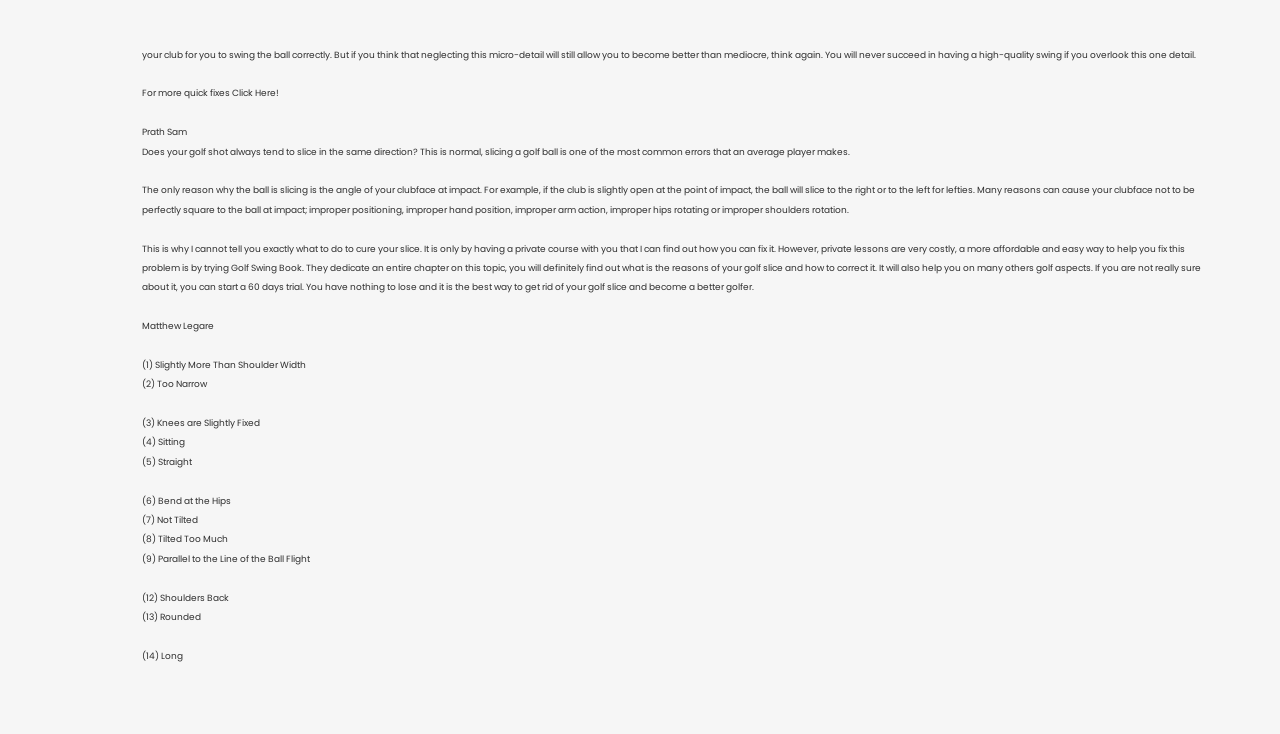your club for you to swing the ball correctly. But if you think that neglecting this micro-detail will still allow you to become better than mediocre, think again. You will never succeed in having a high-quality swing if you overlook this one detail.

For more quick fixes Click Here!

Prath Sam
Does your golf shot always tend to slice in the same direction? This is normal, slicing a golf ball is one of the most common errors that an average player makes.

The only reason why the ball is slicing is the angle of your clubface at impact. For example, if the club is slightly open at the point of impact, the ball will slice to the right or to the left for lefties. Many reasons can cause your clubface not to be perfectly square to the ball at impact; improper positioning, improper hand position, improper arm action, improper hips rotating or improper shoulders rotation.

This is why I cannot tell you exactly what to do to cure your slice. It is only by having a private course with you that I can find out how you can fix it. However, private lessons are very costly, a more affordable and easy way to help you fix this problem is by trying Golf Swing Book. They dedicate an entire chapter on this topic, you will definitely find out what is the reasons of your golf slice and how to correct it. It will also help you on many others golf aspects. If you are not really sure about it, you can start a 60 days trial. You have nothing to lose and it is the best way to get rid of your golf slice and become a better golfer.

Matthew Legare

(1) Slightly More Than Shoulder Width
(2) Too Narrow

(3) Knees are Slightly Fixed
(4) Sitting
(5) Straight

(6) Bend at the Hips
(7) Not Tilted
(8) Tilted Too Much
(9) Parallel to the Line of the Ball Flight

(12) Shoulders Back
(13) Rounded

(14) Long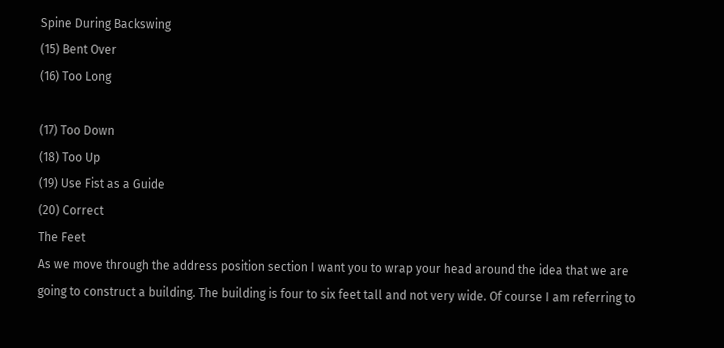Spine During Backswing
(15) Bent Over
(16) Too Long

(17) Too Down
(18) Too Up
(19) Use Fist as a Guide
(20) Correct
The Feet
As we move through the address position section I want you to wrap your head around the idea that we are going to construct a building. The building is four to six feet tall and not very wide. Of course I am referring to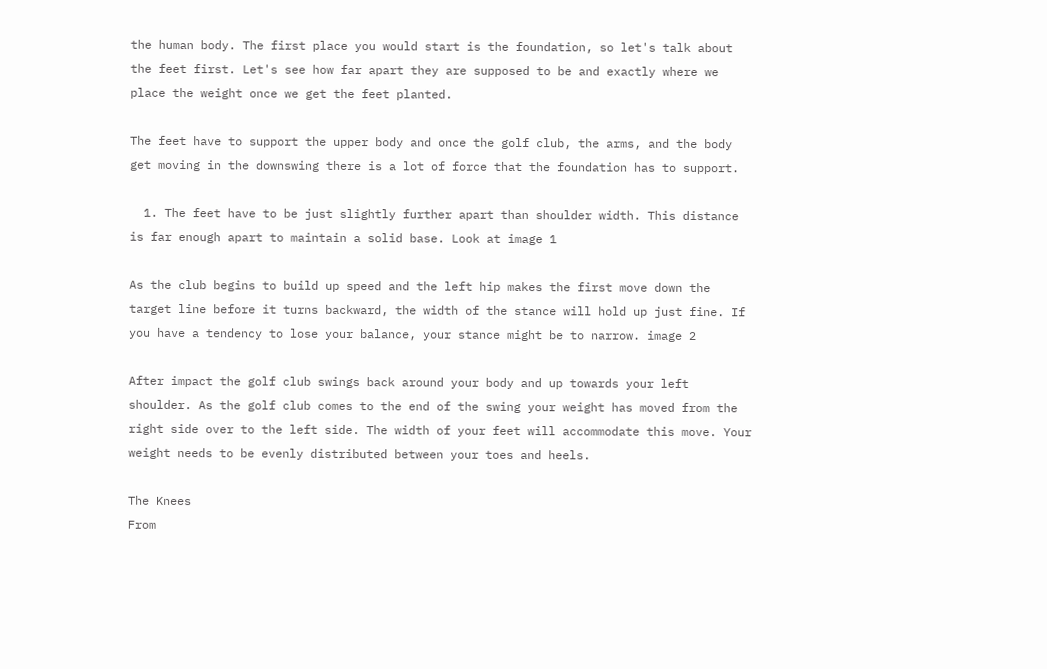the human body. The first place you would start is the foundation, so let's talk about the feet first. Let's see how far apart they are supposed to be and exactly where we place the weight once we get the feet planted.

The feet have to support the upper body and once the golf club, the arms, and the body get moving in the downswing there is a lot of force that the foundation has to support.

  1. The feet have to be just slightly further apart than shoulder width. This distance is far enough apart to maintain a solid base. Look at image 1

As the club begins to build up speed and the left hip makes the first move down the target line before it turns backward, the width of the stance will hold up just fine. If you have a tendency to lose your balance, your stance might be to narrow. image 2

After impact the golf club swings back around your body and up towards your left shoulder. As the golf club comes to the end of the swing your weight has moved from the right side over to the left side. The width of your feet will accommodate this move. Your weight needs to be evenly distributed between your toes and heels.

The Knees
From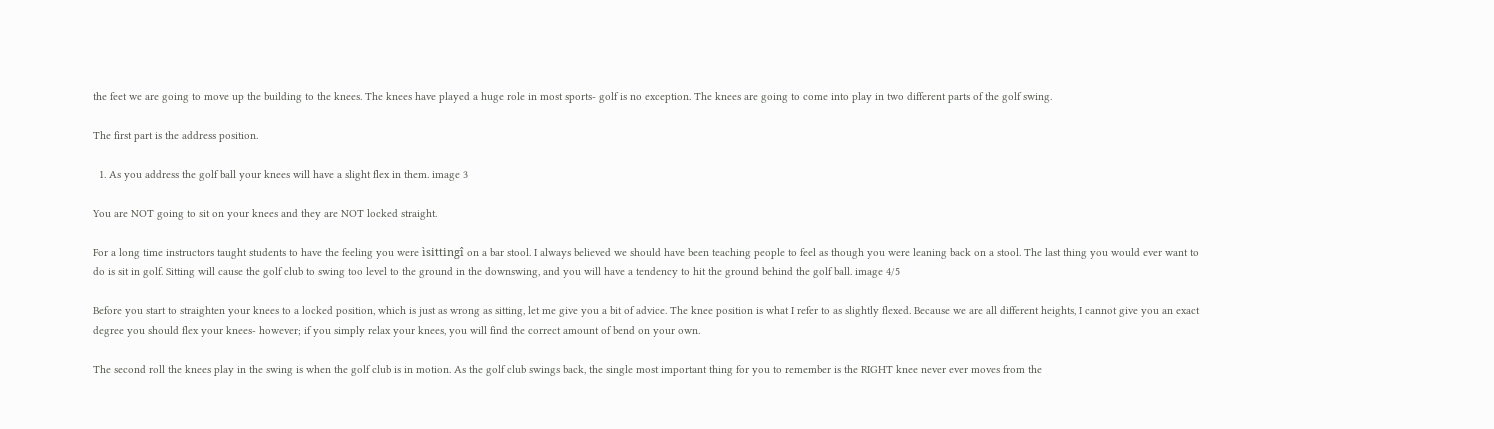the feet we are going to move up the building to the knees. The knees have played a huge role in most sports- golf is no exception. The knees are going to come into play in two different parts of the golf swing.

The first part is the address position.

  1. As you address the golf ball your knees will have a slight flex in them. image 3

You are NOT going to sit on your knees and they are NOT locked straight.

For a long time instructors taught students to have the feeling you were ìsittingî on a bar stool. I always believed we should have been teaching people to feel as though you were leaning back on a stool. The last thing you would ever want to do is sit in golf. Sitting will cause the golf club to swing too level to the ground in the downswing, and you will have a tendency to hit the ground behind the golf ball. image 4/5

Before you start to straighten your knees to a locked position, which is just as wrong as sitting, let me give you a bit of advice. The knee position is what I refer to as slightly flexed. Because we are all different heights, I cannot give you an exact degree you should flex your knees- however; if you simply relax your knees, you will find the correct amount of bend on your own.

The second roll the knees play in the swing is when the golf club is in motion. As the golf club swings back, the single most important thing for you to remember is the RIGHT knee never ever moves from the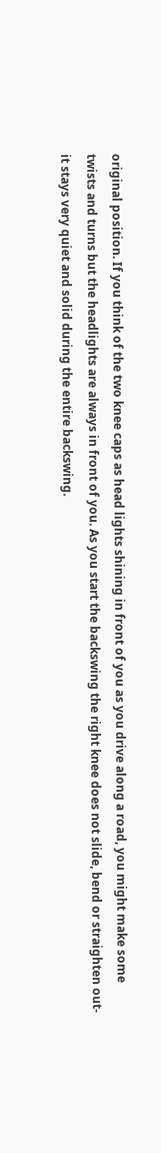original position. If you think of the two knee caps as head lights shining in front of you as you drive along a road, you might make some twists and turns but the headlights are always in front of you. As you start the backswing the right knee does not slide, bend or straighten out- it stays very quiet and solid during the entire backswing.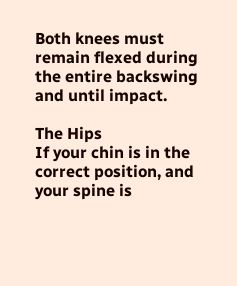Both knees must remain flexed during the entire backswing and until impact.

The Hips
If your chin is in the correct position, and your spine is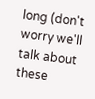long (don't worry we'll talk about these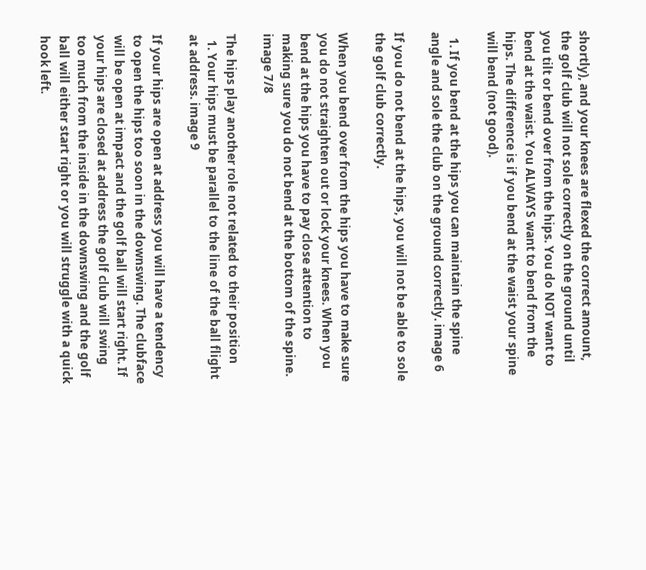shortly), and your knees are flexed the correct amount, the golf club will not sole correctly on the ground until you tilt or bend over from the hips. You do NOT want to bend at the waist. You ALWAYS want to bend from the hips. The difference is if you bend at the waist your spine will bend (not good).

  1. If you bend at the hips you can maintain the spine angle and sole the club on the ground correctly. image 6

If you do not bend at the hips, you will not be able to sole the golf club correctly.

When you bend over from the hips you have to make sure you do not straighten out or lock your knees. When you bend at the hips you have to pay close attention to making sure you do not bend at the bottom of the spine. image 7/8

The hips play another role not related to their position
  1. Your hips must be parallel to the line of the ball flight at address. image 9

If your hips are open at address you will have a tendency to open the hips too soon in the downswing. The clubface will be open at impact and the golf ball will start right. If your hips are closed at address the golf club will swing too much from the inside in the downswing and the golf ball will either start right or you will struggle with a quick hook left.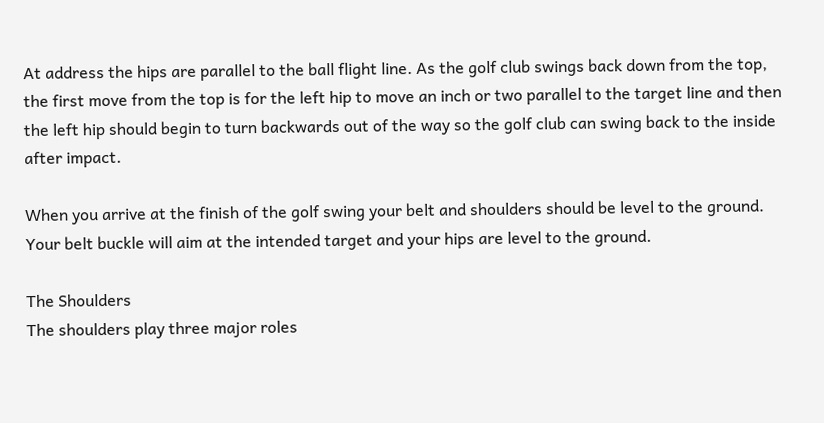At address the hips are parallel to the ball flight line. As the golf club swings back down from the top, the first move from the top is for the left hip to move an inch or two parallel to the target line and then the left hip should begin to turn backwards out of the way so the golf club can swing back to the inside after impact.

When you arrive at the finish of the golf swing your belt and shoulders should be level to the ground. Your belt buckle will aim at the intended target and your hips are level to the ground.

The Shoulders
The shoulders play three major roles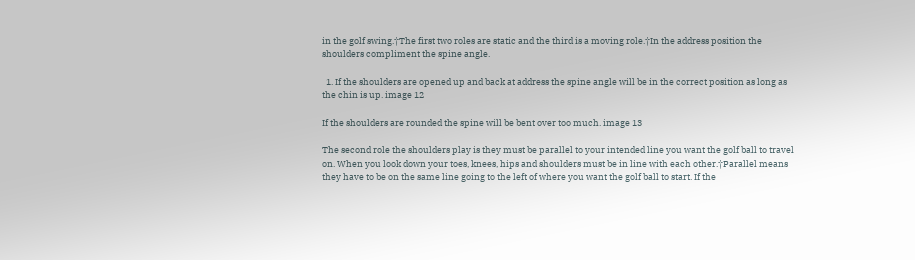in the golf swing.†The first two roles are static and the third is a moving role.†In the address position the shoulders compliment the spine angle.

  1. If the shoulders are opened up and back at address the spine angle will be in the correct position as long as the chin is up. image 12

If the shoulders are rounded the spine will be bent over too much. image 13

The second role the shoulders play is they must be parallel to your intended line you want the golf ball to travel on. When you look down your toes, knees, hips and shoulders must be in line with each other.†Parallel means they have to be on the same line going to the left of where you want the golf ball to start. If the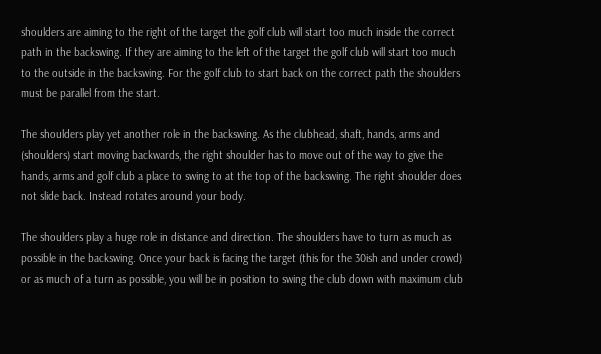shoulders are aiming to the right of the target the golf club will start too much inside the correct path in the backswing. If they are aiming to the left of the target the golf club will start too much to the outside in the backswing. For the golf club to start back on the correct path the shoulders must be parallel from the start.

The shoulders play yet another role in the backswing. As the clubhead, shaft, hands, arms and (shoulders) start moving backwards, the right shoulder has to move out of the way to give the hands, arms and golf club a place to swing to at the top of the backswing. The right shoulder does not slide back. Instead rotates around your body.

The shoulders play a huge role in distance and direction. The shoulders have to turn as much as possible in the backswing. Once your back is facing the target (this for the 30ish and under crowd) or as much of a turn as possible, you will be in position to swing the club down with maximum club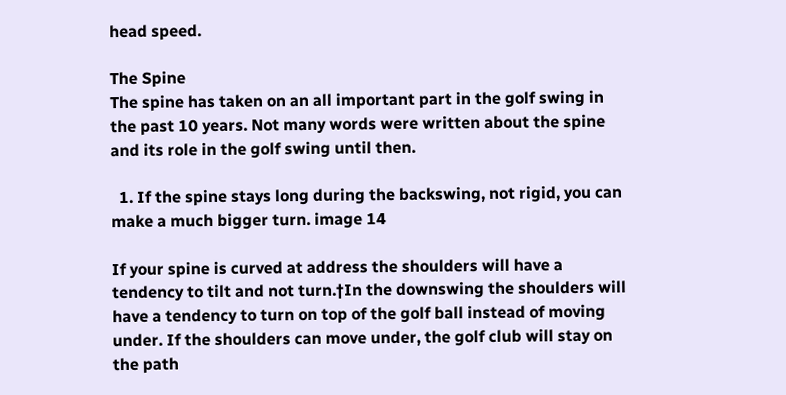head speed.

The Spine
The spine has taken on an all important part in the golf swing in the past 10 years. Not many words were written about the spine and its role in the golf swing until then.

  1. If the spine stays long during the backswing, not rigid, you can make a much bigger turn. image 14

If your spine is curved at address the shoulders will have a tendency to tilt and not turn.†In the downswing the shoulders will have a tendency to turn on top of the golf ball instead of moving under. If the shoulders can move under, the golf club will stay on the path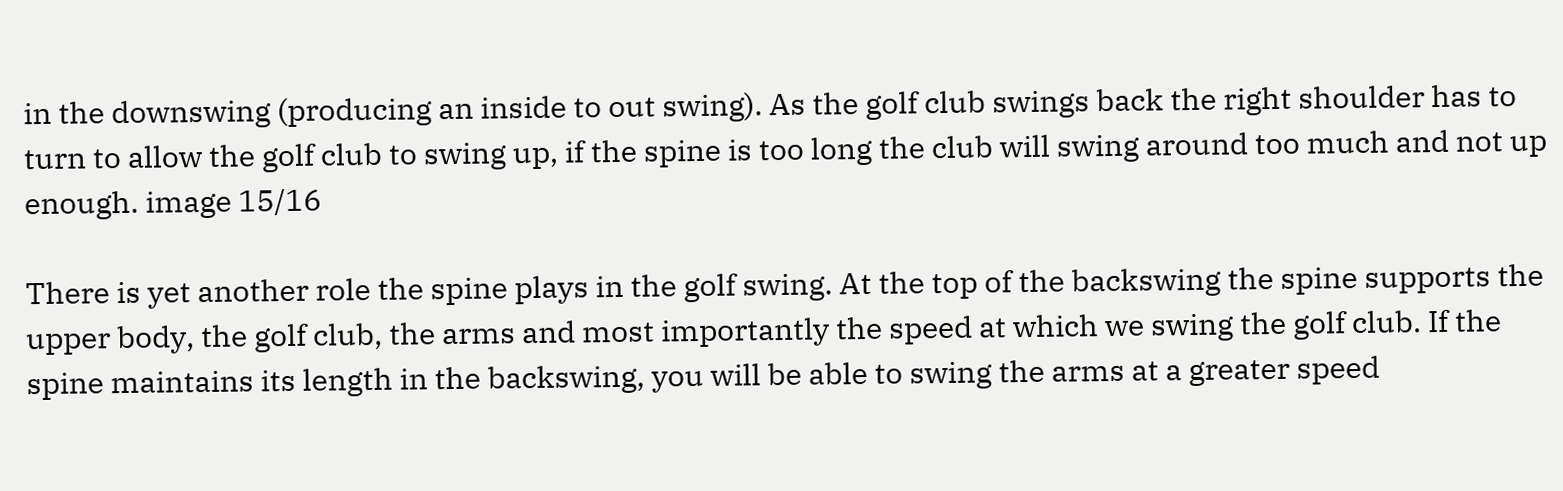in the downswing (producing an inside to out swing). As the golf club swings back the right shoulder has to turn to allow the golf club to swing up, if the spine is too long the club will swing around too much and not up enough. image 15/16

There is yet another role the spine plays in the golf swing. At the top of the backswing the spine supports the upper body, the golf club, the arms and most importantly the speed at which we swing the golf club. If the spine maintains its length in the backswing, you will be able to swing the arms at a greater speed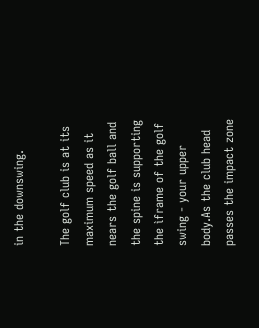in the downswing.

The golf club is at its maximum speed as it nears the golf ball and the spine is supporting the ìframe of the golf swing - your upper body.As the club head passes the impact zone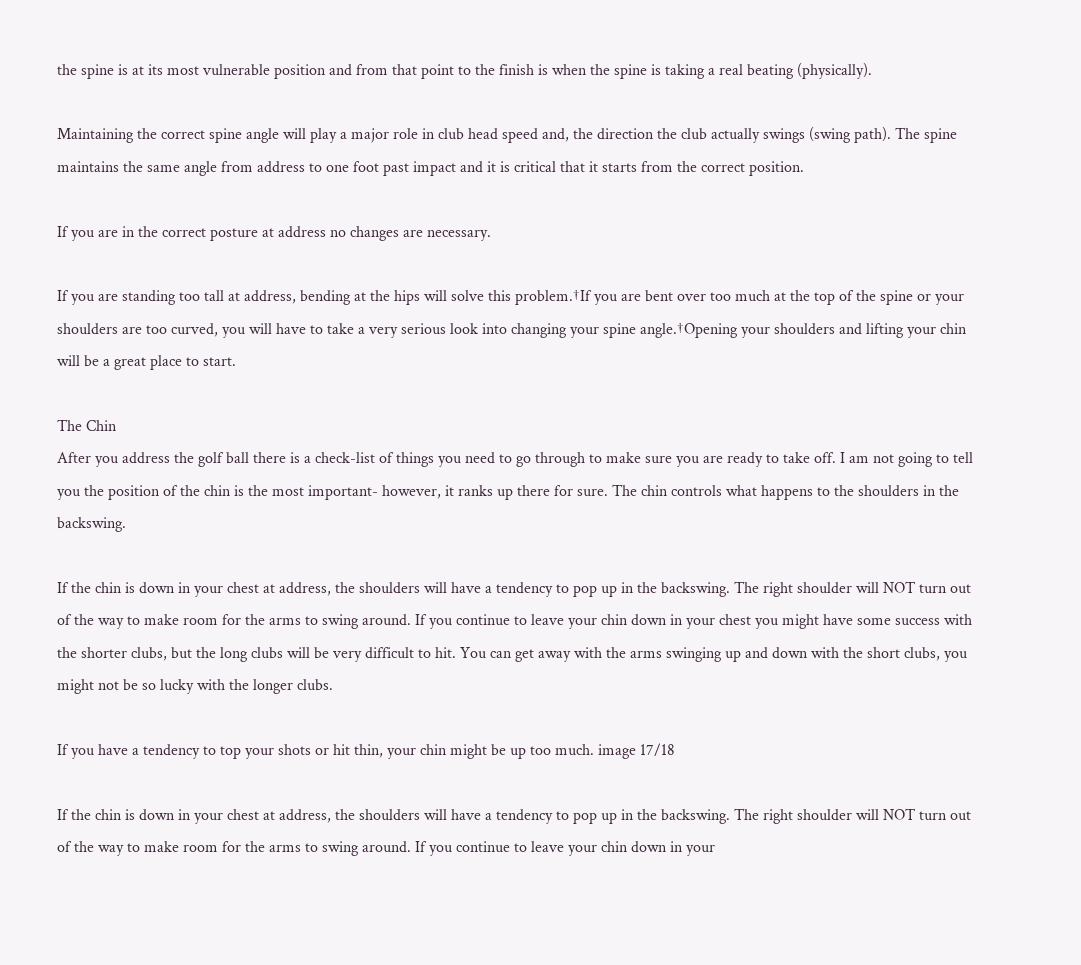the spine is at its most vulnerable position and from that point to the finish is when the spine is taking a real beating (physically).

Maintaining the correct spine angle will play a major role in club head speed and, the direction the club actually swings (swing path). The spine maintains the same angle from address to one foot past impact and it is critical that it starts from the correct position.

If you are in the correct posture at address no changes are necessary.

If you are standing too tall at address, bending at the hips will solve this problem.†If you are bent over too much at the top of the spine or your shoulders are too curved, you will have to take a very serious look into changing your spine angle.†Opening your shoulders and lifting your chin will be a great place to start.

The Chin
After you address the golf ball there is a check-list of things you need to go through to make sure you are ready to take off. I am not going to tell you the position of the chin is the most important- however, it ranks up there for sure. The chin controls what happens to the shoulders in the backswing.

If the chin is down in your chest at address, the shoulders will have a tendency to pop up in the backswing. The right shoulder will NOT turn out of the way to make room for the arms to swing around. If you continue to leave your chin down in your chest you might have some success with the shorter clubs, but the long clubs will be very difficult to hit. You can get away with the arms swinging up and down with the short clubs, you might not be so lucky with the longer clubs.

If you have a tendency to top your shots or hit thin, your chin might be up too much. image 17/18

If the chin is down in your chest at address, the shoulders will have a tendency to pop up in the backswing. The right shoulder will NOT turn out of the way to make room for the arms to swing around. If you continue to leave your chin down in your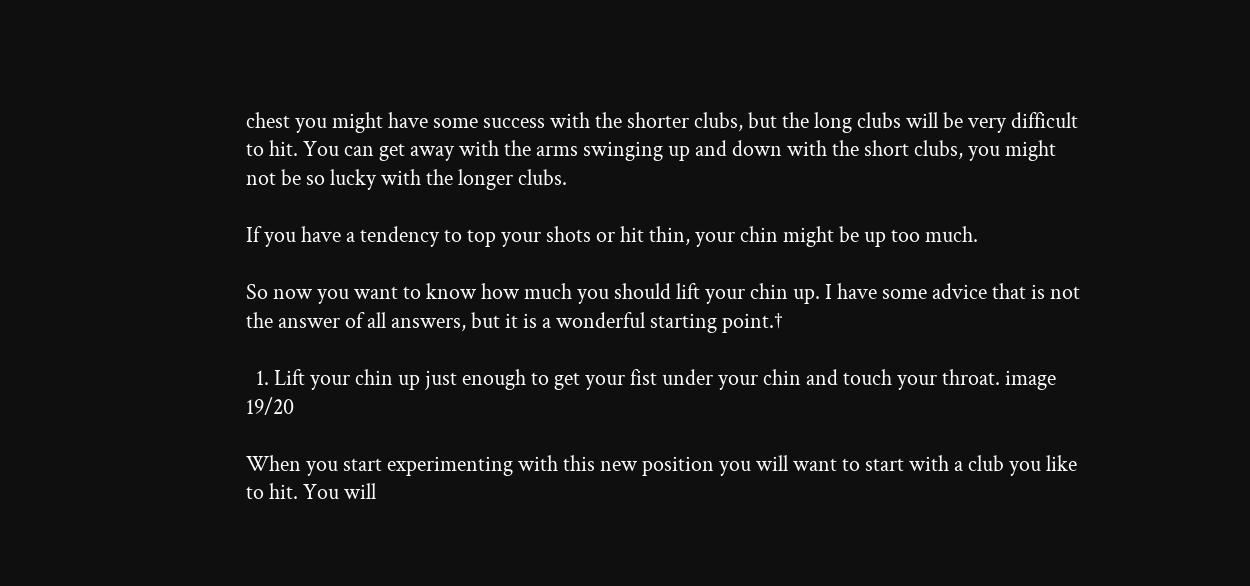chest you might have some success with the shorter clubs, but the long clubs will be very difficult to hit. You can get away with the arms swinging up and down with the short clubs, you might not be so lucky with the longer clubs.

If you have a tendency to top your shots or hit thin, your chin might be up too much.

So now you want to know how much you should lift your chin up. I have some advice that is not the answer of all answers, but it is a wonderful starting point.†

  1. Lift your chin up just enough to get your fist under your chin and touch your throat. image 19/20

When you start experimenting with this new position you will want to start with a club you like to hit. You will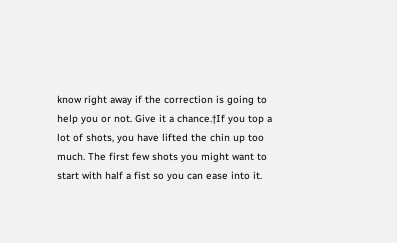know right away if the correction is going to help you or not. Give it a chance.†If you top a lot of shots, you have lifted the chin up too much. The first few shots you might want to start with half a fist so you can ease into it.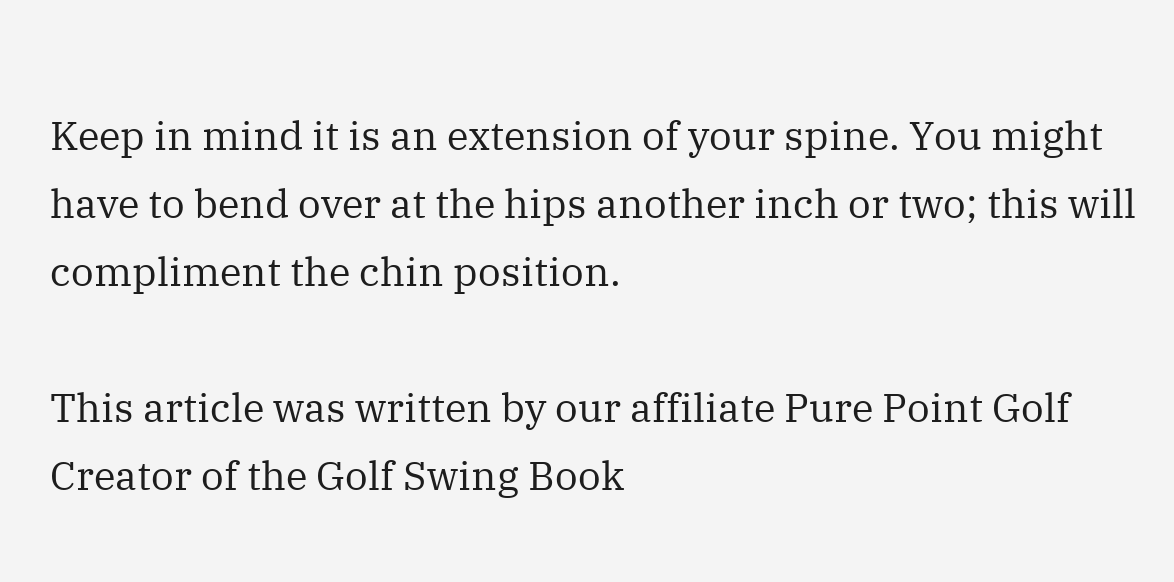Keep in mind it is an extension of your spine. You might have to bend over at the hips another inch or two; this will compliment the chin position.

This article was written by our affiliate Pure Point Golf
Creator of the Golf Swing Book